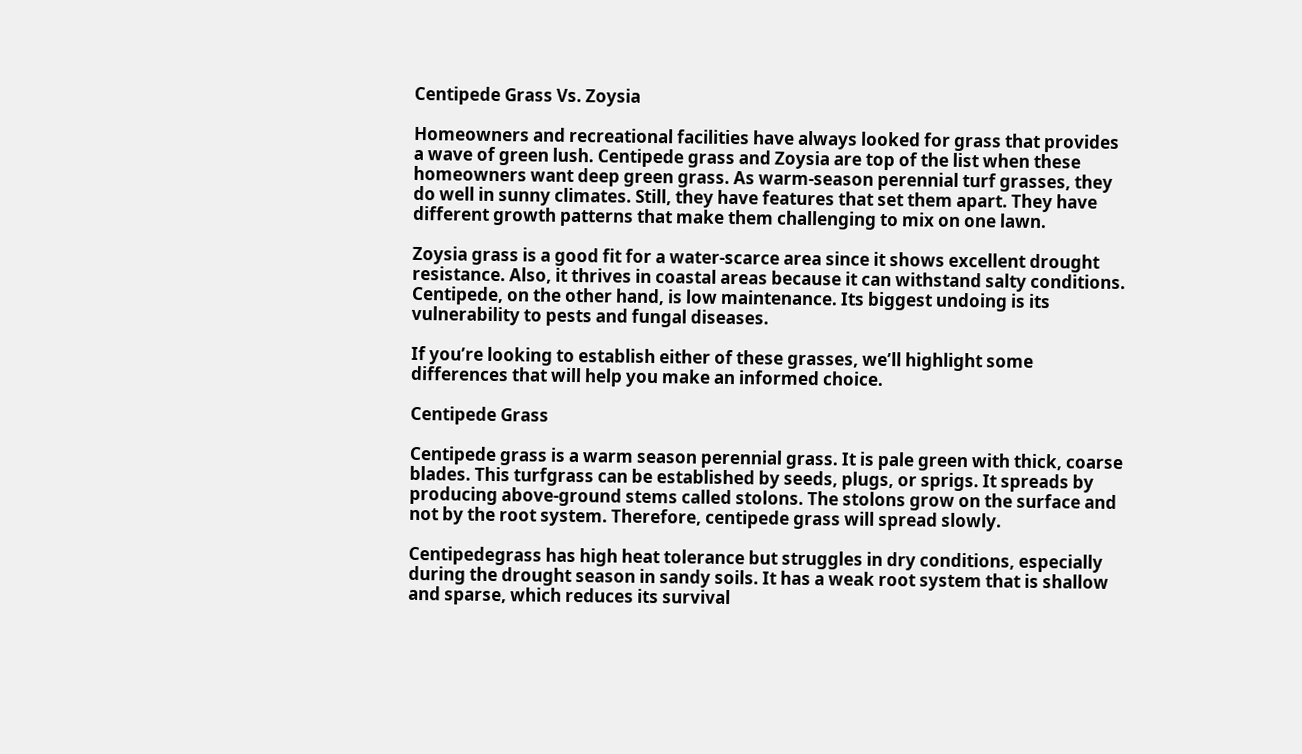Centipede Grass Vs. Zoysia

Homeowners and recreational facilities have always looked for grass that provides a wave of green lush. Centipede grass and Zoysia are top of the list when these homeowners want deep green grass. As warm-season perennial turf grasses, they do well in sunny climates. Still, they have features that set them apart. They have different growth patterns that make them challenging to mix on one lawn.

Zoysia grass is a good fit for a water-scarce area since it shows excellent drought resistance. Also, it thrives in coastal areas because it can withstand salty conditions. Centipede, on the other hand, is low maintenance. Its biggest undoing is its vulnerability to pests and fungal diseases.

If you’re looking to establish either of these grasses, we’ll highlight some differences that will help you make an informed choice.

Centipede Grass

Centipede grass is a warm season perennial grass. It is pale green with thick, coarse blades. This turfgrass can be established by seeds, plugs, or sprigs. It spreads by producing above-ground stems called stolons. The stolons grow on the surface and not by the root system. Therefore, centipede grass will spread slowly.

Centipedegrass has high heat tolerance but struggles in dry conditions, especially during the drought season in sandy soils. It has a weak root system that is shallow and sparse, which reduces its survival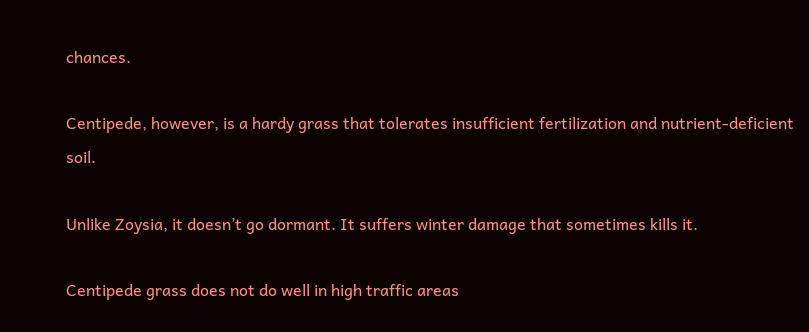chances.

Centipede, however, is a hardy grass that tolerates insufficient fertilization and nutrient-deficient soil.

Unlike Zoysia, it doesn’t go dormant. It suffers winter damage that sometimes kills it.

Centipede grass does not do well in high traffic areas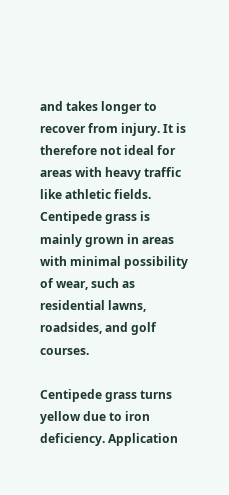and takes longer to recover from injury. It is therefore not ideal for areas with heavy traffic like athletic fields. Centipede grass is mainly grown in areas with minimal possibility of wear, such as residential lawns, roadsides, and golf courses.

Centipede grass turns yellow due to iron deficiency. Application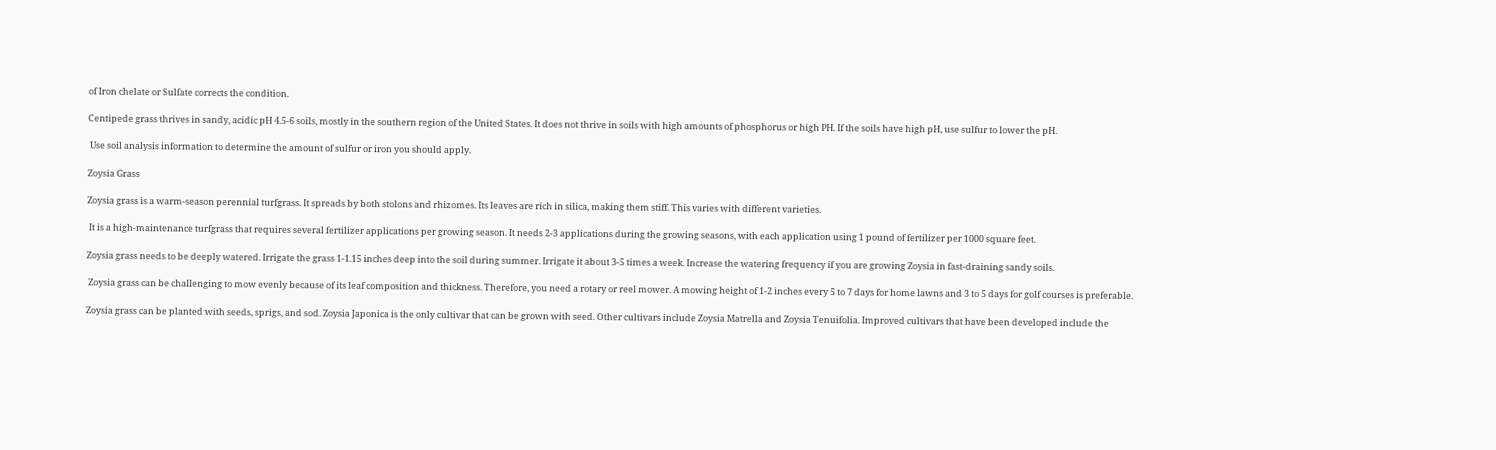of Iron chelate or Sulfate corrects the condition.

Centipede grass thrives in sandy, acidic pH 4.5-6 soils, mostly in the southern region of the United States. It does not thrive in soils with high amounts of phosphorus or high PH. If the soils have high pH, use sulfur to lower the pH.

 Use soil analysis information to determine the amount of sulfur or iron you should apply.

Zoysia Grass

Zoysia grass is a warm-season perennial turfgrass. It spreads by both stolons and rhizomes. Its leaves are rich in silica, making them stiff. This varies with different varieties.

 It is a high-maintenance turfgrass that requires several fertilizer applications per growing season. It needs 2-3 applications during the growing seasons, with each application using 1 pound of fertilizer per 1000 square feet.

Zoysia grass needs to be deeply watered. Irrigate the grass 1-1.15 inches deep into the soil during summer. Irrigate it about 3-5 times a week. Increase the watering frequency if you are growing Zoysia in fast-draining sandy soils.

 Zoysia grass can be challenging to mow evenly because of its leaf composition and thickness. Therefore, you need a rotary or reel mower. A mowing height of 1-2 inches every 5 to 7 days for home lawns and 3 to 5 days for golf courses is preferable.

Zoysia grass can be planted with seeds, sprigs, and sod. Zoysia Japonica is the only cultivar that can be grown with seed. Other cultivars include Zoysia Matrella and Zoysia Tenuifolia. Improved cultivars that have been developed include the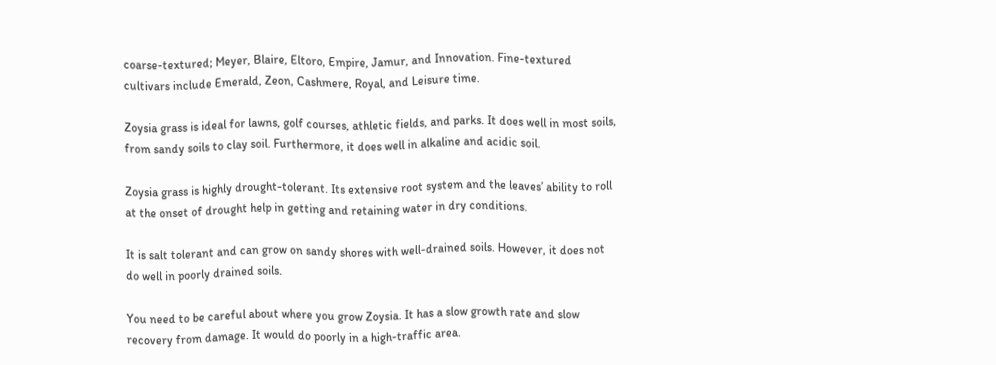coarse-textured; Meyer, Blaire, Eltoro, Empire, Jamur, and Innovation. Fine-textured cultivars include Emerald, Zeon, Cashmere, Royal, and Leisure time.

Zoysia grass is ideal for lawns, golf courses, athletic fields, and parks. It does well in most soils, from sandy soils to clay soil. Furthermore, it does well in alkaline and acidic soil.

Zoysia grass is highly drought-tolerant. Its extensive root system and the leaves’ ability to roll at the onset of drought help in getting and retaining water in dry conditions.

It is salt tolerant and can grow on sandy shores with well-drained soils. However, it does not do well in poorly drained soils.

You need to be careful about where you grow Zoysia. It has a slow growth rate and slow recovery from damage. It would do poorly in a high-traffic area.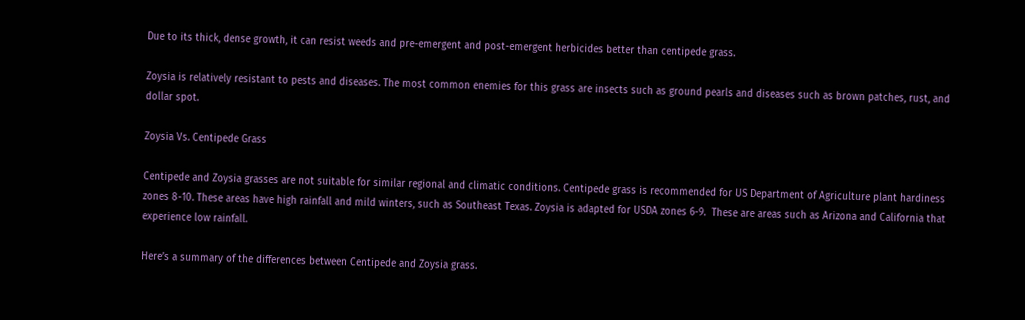Due to its thick, dense growth, it can resist weeds and pre-emergent and post-emergent herbicides better than centipede grass.

Zoysia is relatively resistant to pests and diseases. The most common enemies for this grass are insects such as ground pearls and diseases such as brown patches, rust, and dollar spot.

Zoysia Vs. Centipede Grass

Centipede and Zoysia grasses are not suitable for similar regional and climatic conditions. Centipede grass is recommended for US Department of Agriculture plant hardiness zones 8-10. These areas have high rainfall and mild winters, such as Southeast Texas. Zoysia is adapted for USDA zones 6-9.  These are areas such as Arizona and California that experience low rainfall.

Here’s a summary of the differences between Centipede and Zoysia grass.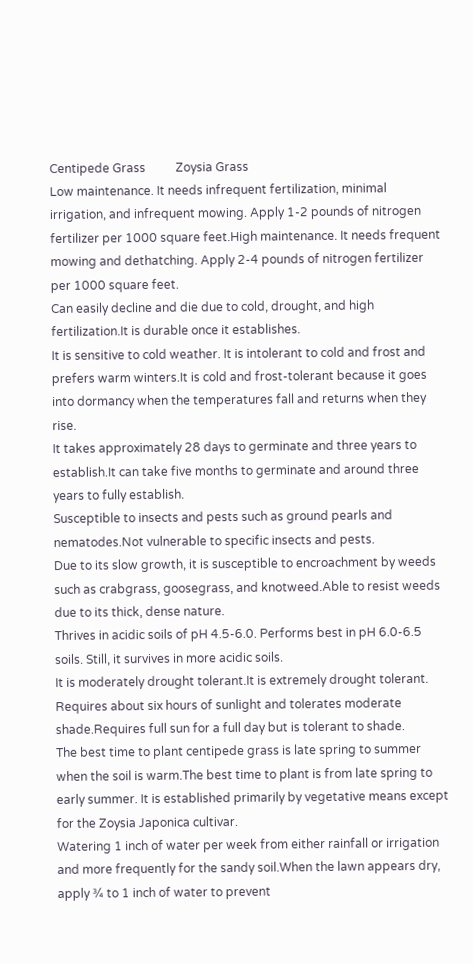Centipede Grass          Zoysia Grass
Low maintenance. It needs infrequent fertilization, minimal irrigation, and infrequent mowing. Apply 1-2 pounds of nitrogen fertilizer per 1000 square feet.High maintenance. It needs frequent mowing and dethatching. Apply 2-4 pounds of nitrogen fertilizer per 1000 square feet.
Can easily decline and die due to cold, drought, and high fertilization.It is durable once it establishes.
It is sensitive to cold weather. It is intolerant to cold and frost and prefers warm winters.It is cold and frost-tolerant because it goes into dormancy when the temperatures fall and returns when they rise.
It takes approximately 28 days to germinate and three years to establish.It can take five months to germinate and around three years to fully establish.
Susceptible to insects and pests such as ground pearls and nematodes.Not vulnerable to specific insects and pests.
Due to its slow growth, it is susceptible to encroachment by weeds such as crabgrass, goosegrass, and knotweed.Able to resist weeds due to its thick, dense nature.
Thrives in acidic soils of pH 4.5-6.0. Performs best in pH 6.0-6.5 soils. Still, it survives in more acidic soils.
It is moderately drought tolerant.It is extremely drought tolerant.
Requires about six hours of sunlight and tolerates moderate shade.Requires full sun for a full day but is tolerant to shade.
The best time to plant centipede grass is late spring to summer when the soil is warm.The best time to plant is from late spring to early summer. It is established primarily by vegetative means except for the Zoysia Japonica cultivar.
Watering 1 inch of water per week from either rainfall or irrigation and more frequently for the sandy soil.When the lawn appears dry, apply ¾ to 1 inch of water to prevent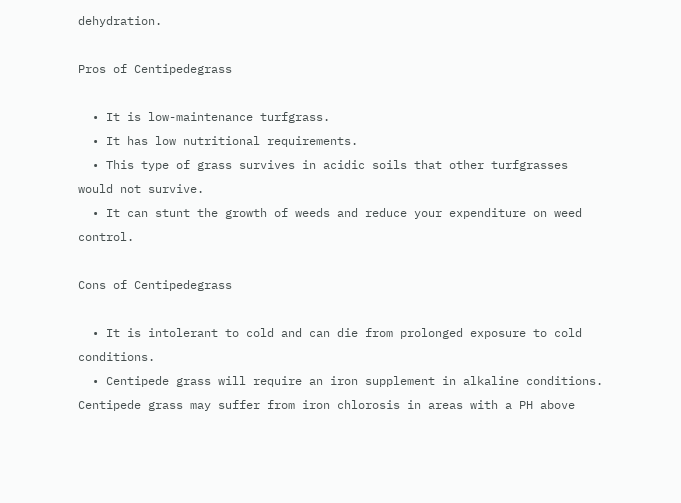dehydration.

Pros of Centipedegrass

  • It is low-maintenance turfgrass.
  • It has low nutritional requirements.
  • This type of grass survives in acidic soils that other turfgrasses would not survive.
  • It can stunt the growth of weeds and reduce your expenditure on weed control.

Cons of Centipedegrass

  • It is intolerant to cold and can die from prolonged exposure to cold conditions.
  • Centipede grass will require an iron supplement in alkaline conditions. Centipede grass may suffer from iron chlorosis in areas with a PH above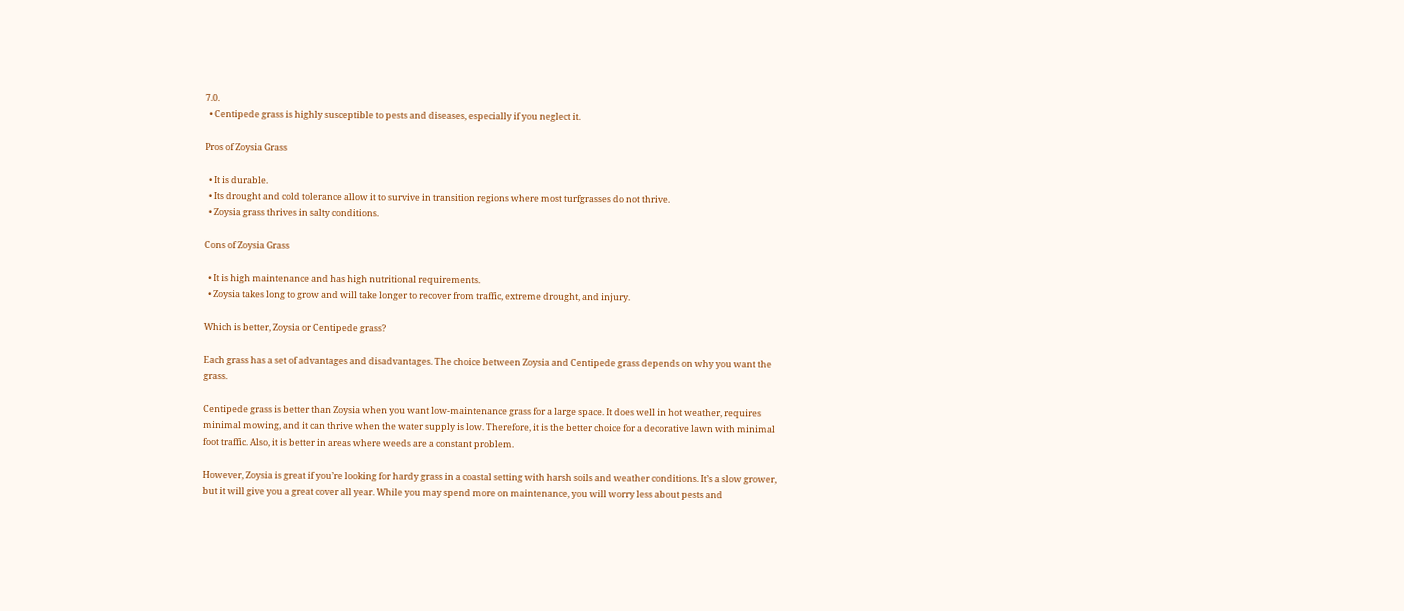7.0.
  • Centipede grass is highly susceptible to pests and diseases, especially if you neglect it.

Pros of Zoysia Grass

  • It is durable.
  • Its drought and cold tolerance allow it to survive in transition regions where most turfgrasses do not thrive.
  • Zoysia grass thrives in salty conditions.

Cons of Zoysia Grass

  • It is high maintenance and has high nutritional requirements.
  • Zoysia takes long to grow and will take longer to recover from traffic, extreme drought, and injury.

Which is better, Zoysia or Centipede grass?

Each grass has a set of advantages and disadvantages. The choice between Zoysia and Centipede grass depends on why you want the grass.

Centipede grass is better than Zoysia when you want low-maintenance grass for a large space. It does well in hot weather, requires minimal mowing, and it can thrive when the water supply is low. Therefore, it is the better choice for a decorative lawn with minimal foot traffic. Also, it is better in areas where weeds are a constant problem.

However, Zoysia is great if you’re looking for hardy grass in a coastal setting with harsh soils and weather conditions. It’s a slow grower, but it will give you a great cover all year. While you may spend more on maintenance, you will worry less about pests and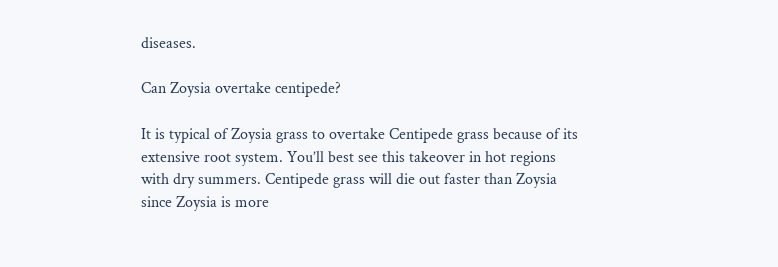diseases.

Can Zoysia overtake centipede?

It is typical of Zoysia grass to overtake Centipede grass because of its extensive root system. You’ll best see this takeover in hot regions with dry summers. Centipede grass will die out faster than Zoysia since Zoysia is more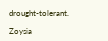drought-tolerant.

Zoysia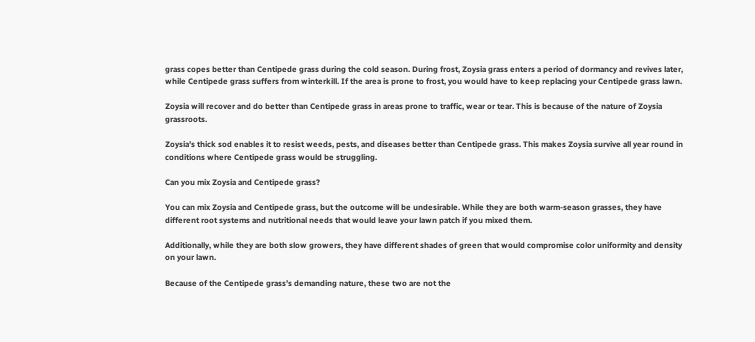grass copes better than Centipede grass during the cold season. During frost, Zoysia grass enters a period of dormancy and revives later, while Centipede grass suffers from winterkill. If the area is prone to frost, you would have to keep replacing your Centipede grass lawn.

Zoysia will recover and do better than Centipede grass in areas prone to traffic, wear or tear. This is because of the nature of Zoysia grassroots.

Zoysia’s thick sod enables it to resist weeds, pests, and diseases better than Centipede grass. This makes Zoysia survive all year round in conditions where Centipede grass would be struggling.

Can you mix Zoysia and Centipede grass?

You can mix Zoysia and Centipede grass, but the outcome will be undesirable. While they are both warm-season grasses, they have different root systems and nutritional needs that would leave your lawn patch if you mixed them.

Additionally, while they are both slow growers, they have different shades of green that would compromise color uniformity and density on your lawn.

Because of the Centipede grass’s demanding nature, these two are not the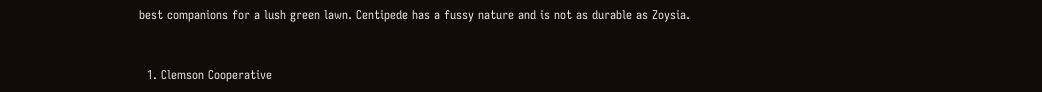best companions for a lush green lawn. Centipede has a fussy nature and is not as durable as Zoysia.


  1. Clemson Cooperative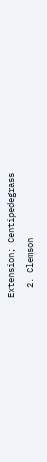Extension; Centipedegrass
  2. Clemson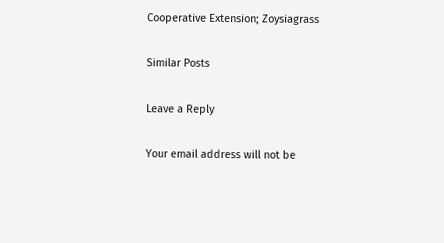Cooperative Extension; Zoysiagrass

Similar Posts

Leave a Reply

Your email address will not be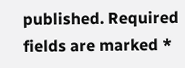published. Required fields are marked *